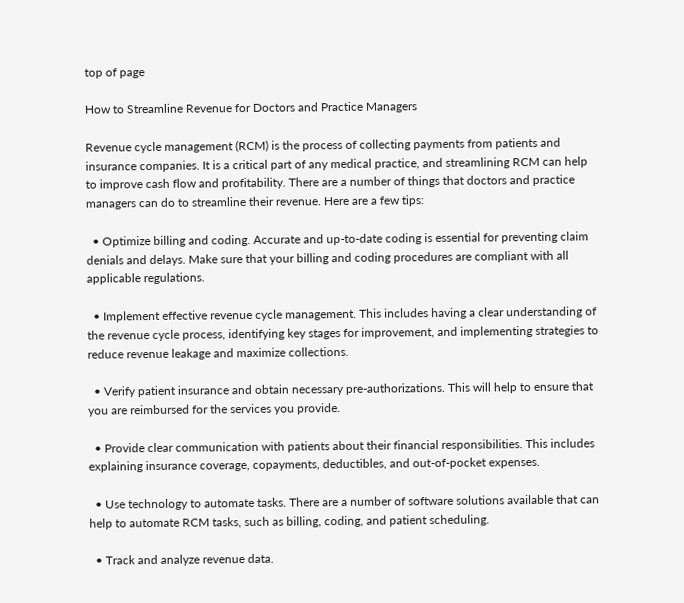top of page

How to Streamline Revenue for Doctors and Practice Managers

Revenue cycle management (RCM) is the process of collecting payments from patients and insurance companies. It is a critical part of any medical practice, and streamlining RCM can help to improve cash flow and profitability. There are a number of things that doctors and practice managers can do to streamline their revenue. Here are a few tips:

  • Optimize billing and coding. Accurate and up-to-date coding is essential for preventing claim denials and delays. Make sure that your billing and coding procedures are compliant with all applicable regulations.

  • Implement effective revenue cycle management. This includes having a clear understanding of the revenue cycle process, identifying key stages for improvement, and implementing strategies to reduce revenue leakage and maximize collections.

  • Verify patient insurance and obtain necessary pre-authorizations. This will help to ensure that you are reimbursed for the services you provide.

  • Provide clear communication with patients about their financial responsibilities. This includes explaining insurance coverage, copayments, deductibles, and out-of-pocket expenses.

  • Use technology to automate tasks. There are a number of software solutions available that can help to automate RCM tasks, such as billing, coding, and patient scheduling.

  • Track and analyze revenue data.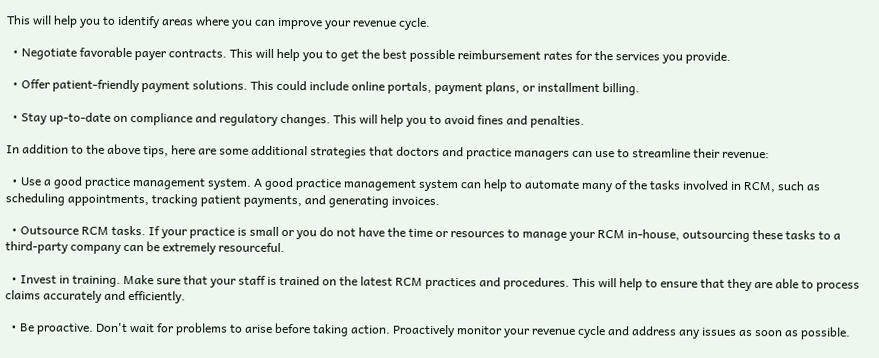This will help you to identify areas where you can improve your revenue cycle.

  • Negotiate favorable payer contracts. This will help you to get the best possible reimbursement rates for the services you provide.

  • Offer patient-friendly payment solutions. This could include online portals, payment plans, or installment billing.

  • Stay up-to-date on compliance and regulatory changes. This will help you to avoid fines and penalties.

In addition to the above tips, here are some additional strategies that doctors and practice managers can use to streamline their revenue:

  • Use a good practice management system. A good practice management system can help to automate many of the tasks involved in RCM, such as scheduling appointments, tracking patient payments, and generating invoices.

  • Outsource RCM tasks. If your practice is small or you do not have the time or resources to manage your RCM in-house, outsourcing these tasks to a third-party company can be extremely resourceful.

  • Invest in training. Make sure that your staff is trained on the latest RCM practices and procedures. This will help to ensure that they are able to process claims accurately and efficiently.

  • Be proactive. Don't wait for problems to arise before taking action. Proactively monitor your revenue cycle and address any issues as soon as possible.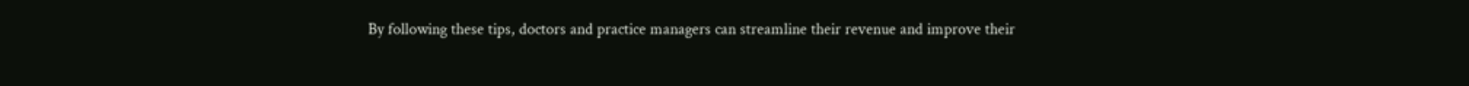By following these tips, doctors and practice managers can streamline their revenue and improve their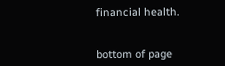financial health.


bottom of page